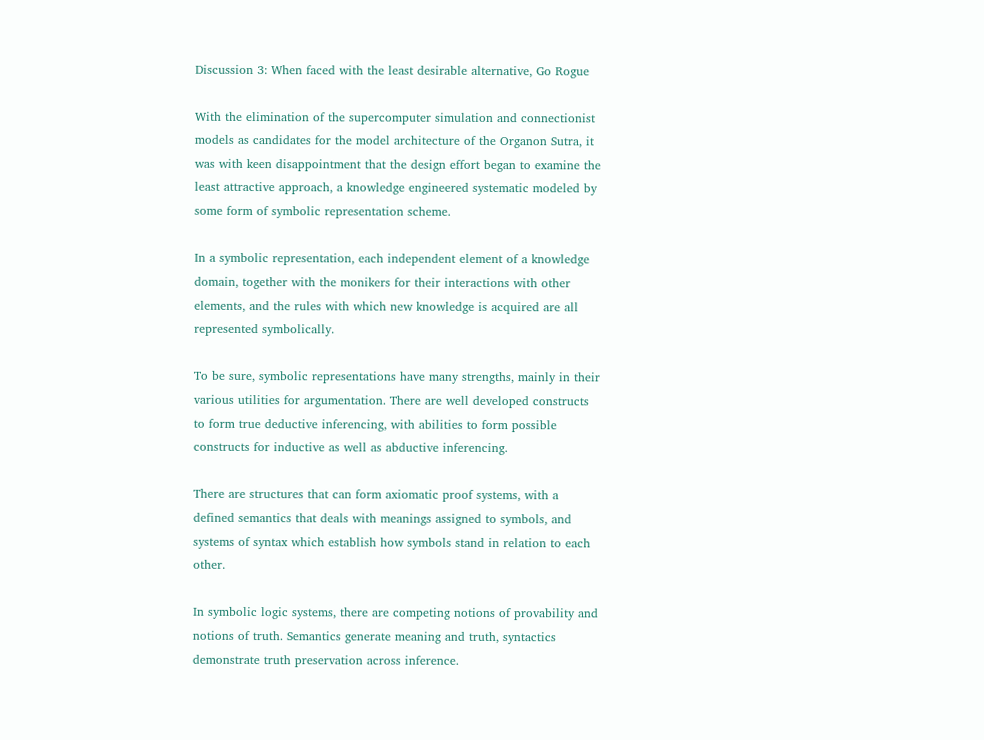Discussion 3: When faced with the least desirable alternative, Go Rogue

With the elimination of the supercomputer simulation and connectionist models as candidates for the model architecture of the Organon Sutra, it was with keen disappointment that the design effort began to examine the least attractive approach, a knowledge engineered systematic modeled by some form of symbolic representation scheme.

In a symbolic representation, each independent element of a knowledge domain, together with the monikers for their interactions with other elements, and the rules with which new knowledge is acquired are all represented symbolically.

To be sure, symbolic representations have many strengths, mainly in their various utilities for argumentation. There are well developed constructs to form true deductive inferencing, with abilities to form possible constructs for inductive as well as abductive inferencing.

There are structures that can form axiomatic proof systems, with a defined semantics that deals with meanings assigned to symbols, and systems of syntax which establish how symbols stand in relation to each other.

In symbolic logic systems, there are competing notions of provability and notions of truth. Semantics generate meaning and truth, syntactics demonstrate truth preservation across inference.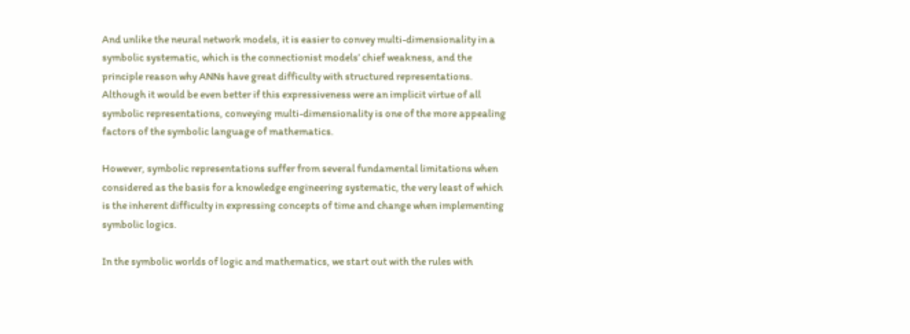And unlike the neural network models, it is easier to convey multi-dimensionality in a symbolic systematic, which is the connectionist models’ chief weakness, and the principle reason why ANNs have great difficulty with structured representations. Although it would be even better if this expressiveness were an implicit virtue of all symbolic representations, conveying multi-dimensionality is one of the more appealing factors of the symbolic language of mathematics.

However, symbolic representations suffer from several fundamental limitations when considered as the basis for a knowledge engineering systematic, the very least of which is the inherent difficulty in expressing concepts of time and change when implementing symbolic logics.

In the symbolic worlds of logic and mathematics, we start out with the rules with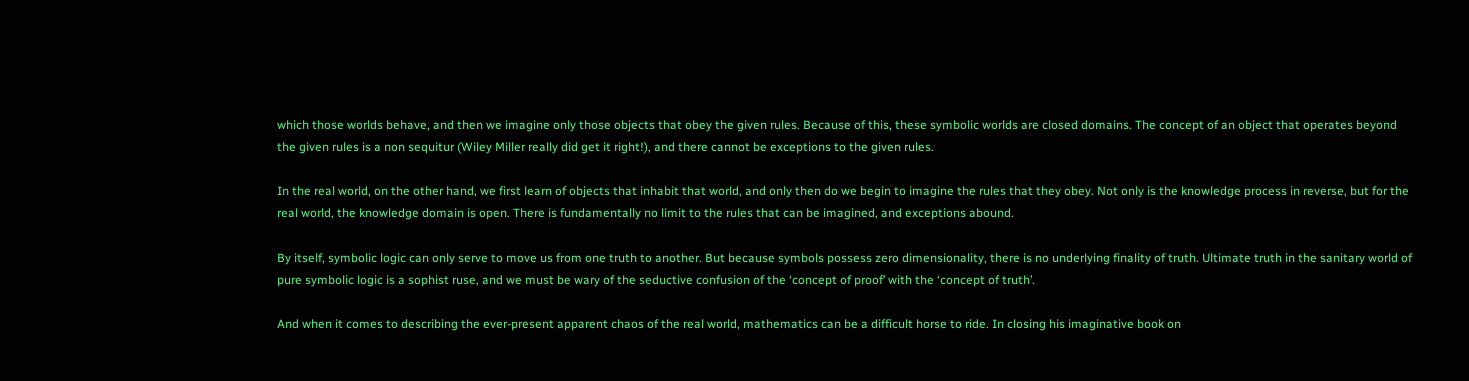which those worlds behave, and then we imagine only those objects that obey the given rules. Because of this, these symbolic worlds are closed domains. The concept of an object that operates beyond the given rules is a non sequitur (Wiley Miller really did get it right!), and there cannot be exceptions to the given rules.

In the real world, on the other hand, we first learn of objects that inhabit that world, and only then do we begin to imagine the rules that they obey. Not only is the knowledge process in reverse, but for the real world, the knowledge domain is open. There is fundamentally no limit to the rules that can be imagined, and exceptions abound.

By itself, symbolic logic can only serve to move us from one truth to another. But because symbols possess zero dimensionality, there is no underlying finality of truth. Ultimate truth in the sanitary world of pure symbolic logic is a sophist ruse, and we must be wary of the seductive confusion of the ‘concept of proof’ with the ‘concept of truth’.

And when it comes to describing the ever-present apparent chaos of the real world, mathematics can be a difficult horse to ride. In closing his imaginative book on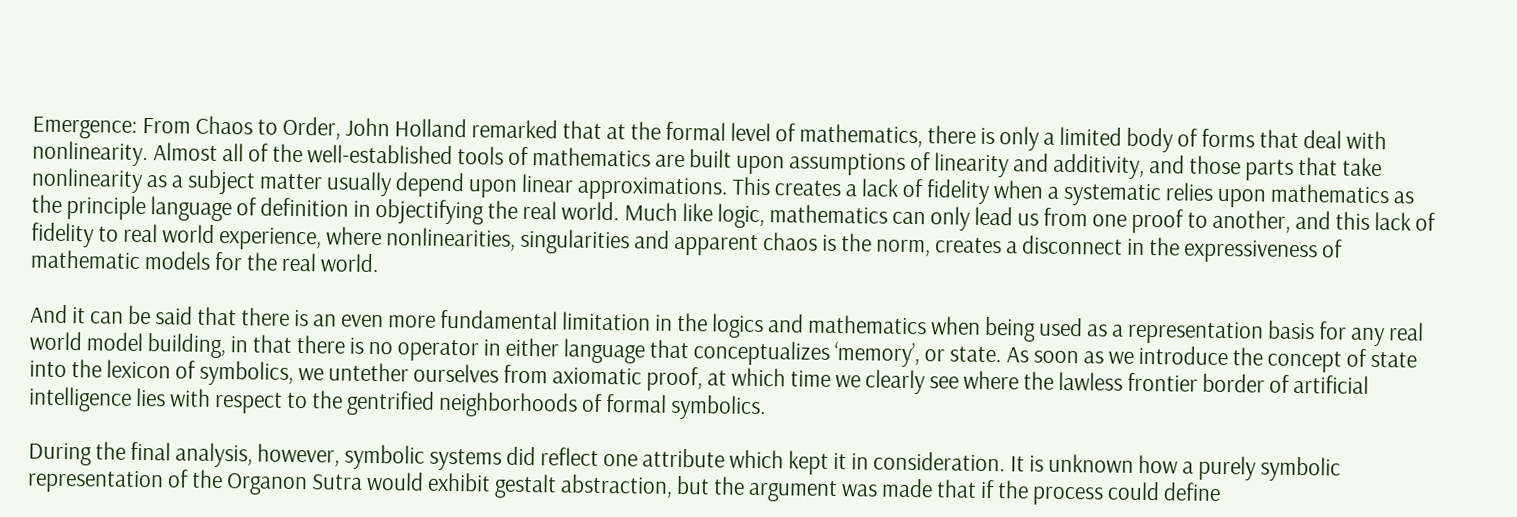Emergence: From Chaos to Order, John Holland remarked that at the formal level of mathematics, there is only a limited body of forms that deal with nonlinearity. Almost all of the well-established tools of mathematics are built upon assumptions of linearity and additivity, and those parts that take nonlinearity as a subject matter usually depend upon linear approximations. This creates a lack of fidelity when a systematic relies upon mathematics as the principle language of definition in objectifying the real world. Much like logic, mathematics can only lead us from one proof to another, and this lack of fidelity to real world experience, where nonlinearities, singularities and apparent chaos is the norm, creates a disconnect in the expressiveness of mathematic models for the real world.

And it can be said that there is an even more fundamental limitation in the logics and mathematics when being used as a representation basis for any real world model building, in that there is no operator in either language that conceptualizes ‘memory’, or state. As soon as we introduce the concept of state into the lexicon of symbolics, we untether ourselves from axiomatic proof, at which time we clearly see where the lawless frontier border of artificial intelligence lies with respect to the gentrified neighborhoods of formal symbolics.

During the final analysis, however, symbolic systems did reflect one attribute which kept it in consideration. It is unknown how a purely symbolic representation of the Organon Sutra would exhibit gestalt abstraction, but the argument was made that if the process could define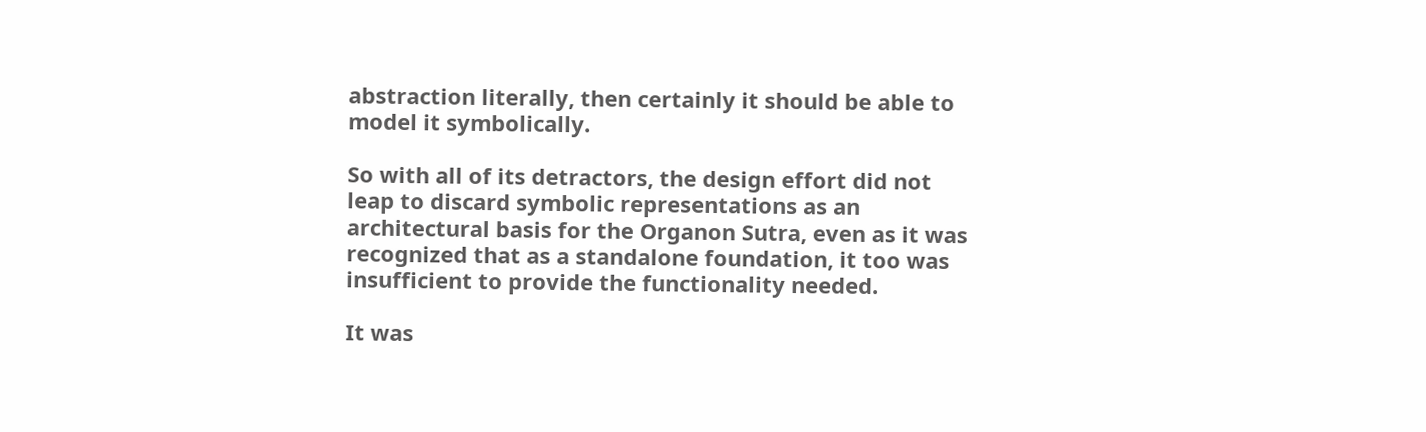abstraction literally, then certainly it should be able to model it symbolically.

So with all of its detractors, the design effort did not leap to discard symbolic representations as an architectural basis for the Organon Sutra, even as it was recognized that as a standalone foundation, it too was insufficient to provide the functionality needed.

It was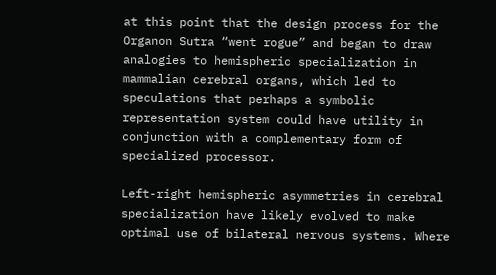at this point that the design process for the Organon Sutra “went rogue” and began to draw analogies to hemispheric specialization in mammalian cerebral organs, which led to speculations that perhaps a symbolic representation system could have utility in conjunction with a complementary form of specialized processor.

Left-right hemispheric asymmetries in cerebral specialization have likely evolved to make optimal use of bilateral nervous systems. Where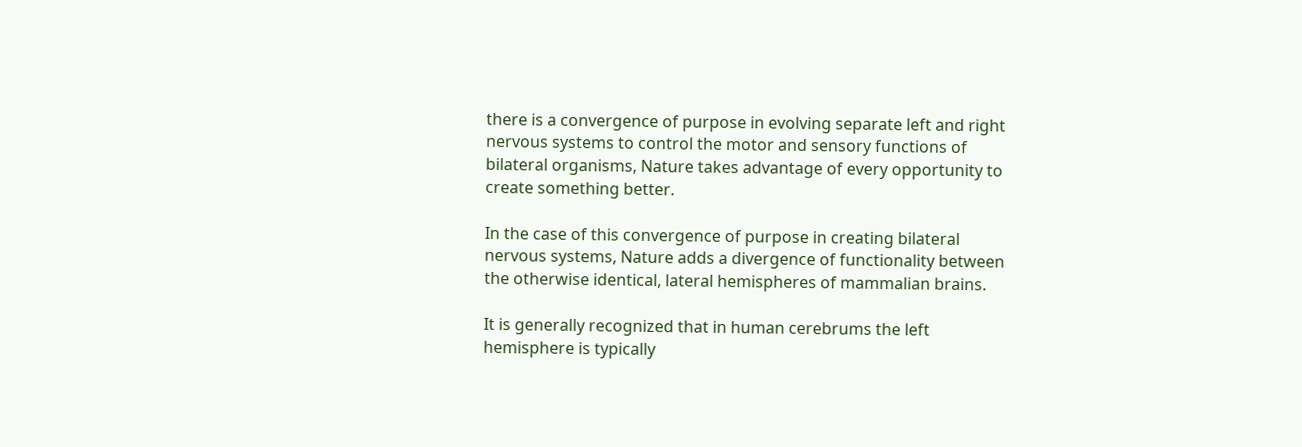there is a convergence of purpose in evolving separate left and right nervous systems to control the motor and sensory functions of bilateral organisms, Nature takes advantage of every opportunity to create something better.

In the case of this convergence of purpose in creating bilateral nervous systems, Nature adds a divergence of functionality between the otherwise identical, lateral hemispheres of mammalian brains.

It is generally recognized that in human cerebrums the left hemisphere is typically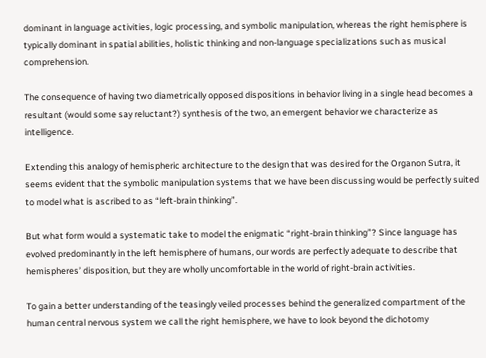dominant in language activities, logic processing, and symbolic manipulation, whereas the right hemisphere is typically dominant in spatial abilities, holistic thinking and non-language specializations such as musical comprehension.

The consequence of having two diametrically opposed dispositions in behavior living in a single head becomes a resultant (would some say reluctant?) synthesis of the two, an emergent behavior we characterize as intelligence.

Extending this analogy of hemispheric architecture to the design that was desired for the Organon Sutra, it seems evident that the symbolic manipulation systems that we have been discussing would be perfectly suited to model what is ascribed to as “left-brain thinking”.

But what form would a systematic take to model the enigmatic “right-brain thinking”? Since language has evolved predominantly in the left hemisphere of humans, our words are perfectly adequate to describe that hemispheres’ disposition, but they are wholly uncomfortable in the world of right-brain activities.

To gain a better understanding of the teasingly veiled processes behind the generalized compartment of the human central nervous system we call the right hemisphere, we have to look beyond the dichotomy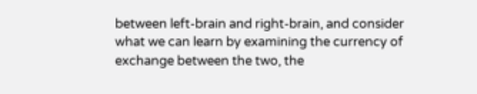between left-brain and right-brain, and consider what we can learn by examining the currency of exchange between the two, the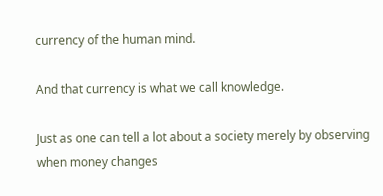currency of the human mind.

And that currency is what we call knowledge.

Just as one can tell a lot about a society merely by observing when money changes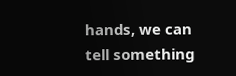hands, we can tell something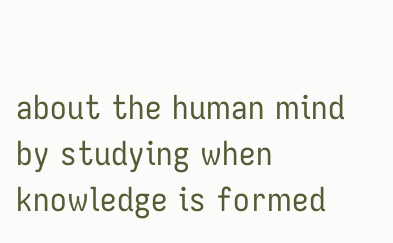about the human mind by studying when knowledge is formed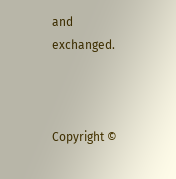and exchanged.



Copyright ©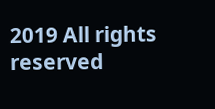2019 All rights reserved